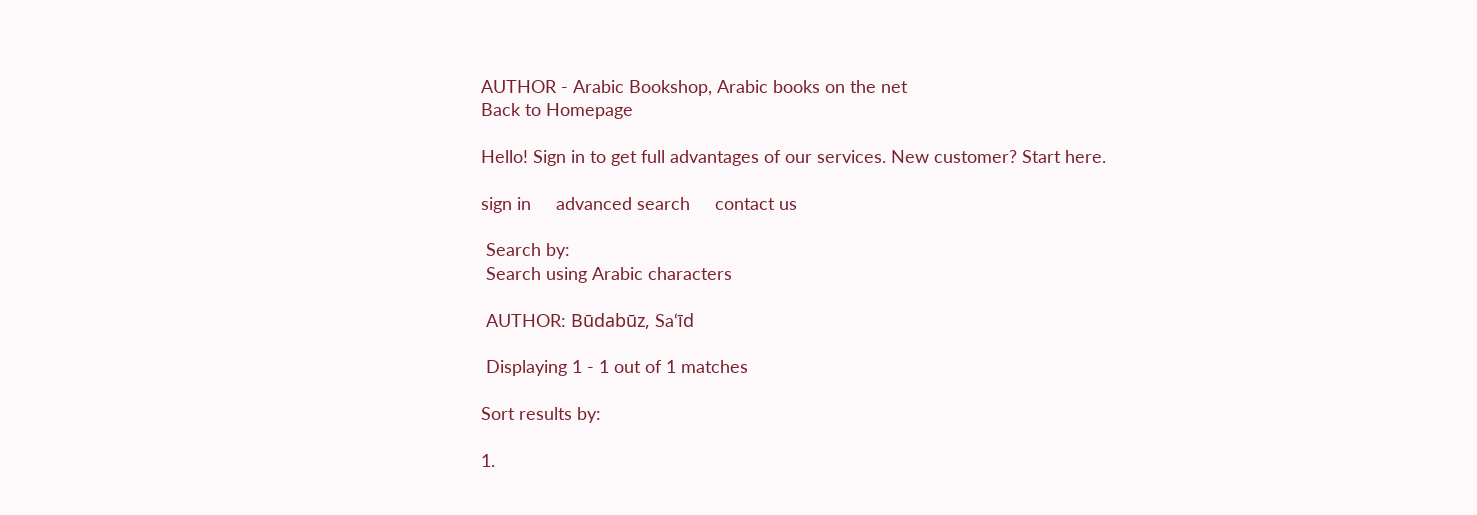AUTHOR - Arabic Bookshop, Arabic books on the net
Back to Homepage

Hello! Sign in to get full advantages of our services. New customer? Start here.

sign in     advanced search     contact us

 Search by:
 Search using Arabic characters

 AUTHOR: Būdabūz, Sa‘īd

 Displaying 1 - 1 out of 1 matches

Sort results by:

1.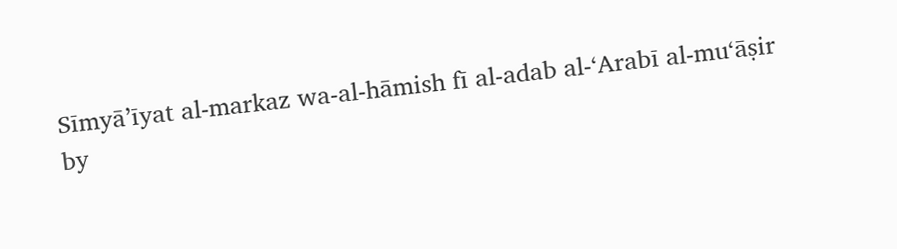Sīmyā’īyat al-markaz wa-al-hāmish fī al-adab al-‘Arabī al-mu‘āṣir
by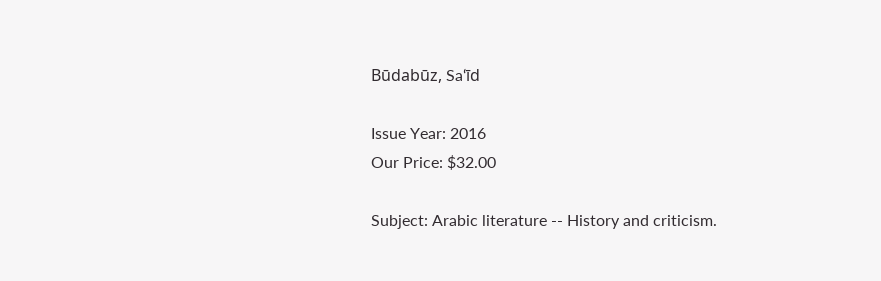Būdabūz, Sa‘īd

Issue Year: 2016
Our Price: $32.00

Subject: Arabic literature -- History and criticism.